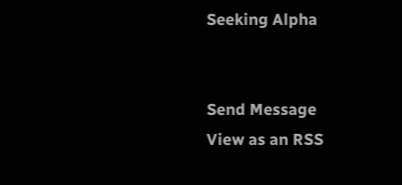Seeking Alpha


Send Message
View as an RSS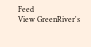Feed
View GreenRiver's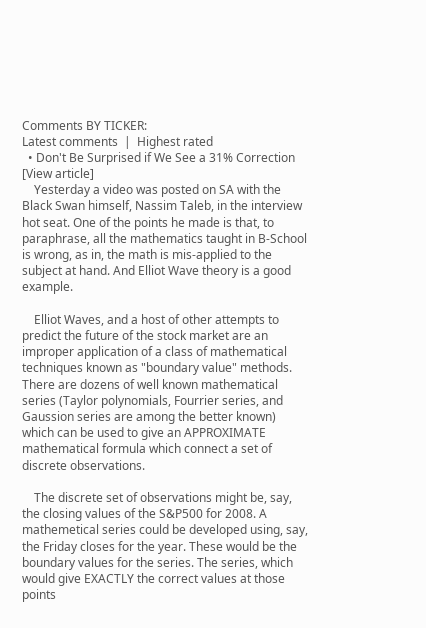Comments BY TICKER:
Latest comments  |  Highest rated
  • Don't Be Surprised if We See a 31% Correction [View article]
    Yesterday a video was posted on SA with the Black Swan himself, Nassim Taleb, in the interview hot seat. One of the points he made is that, to paraphrase, all the mathematics taught in B-School is wrong, as in, the math is mis-applied to the subject at hand. And Elliot Wave theory is a good example.

    Elliot Waves, and a host of other attempts to predict the future of the stock market are an improper application of a class of mathematical techniques known as "boundary value" methods. There are dozens of well known mathematical series (Taylor polynomials, Fourrier series, and Gaussion series are among the better known) which can be used to give an APPROXIMATE mathematical formula which connect a set of discrete observations.

    The discrete set of observations might be, say, the closing values of the S&P500 for 2008. A mathemetical series could be developed using, say, the Friday closes for the year. These would be the boundary values for the series. The series, which would give EXACTLY the correct values at those points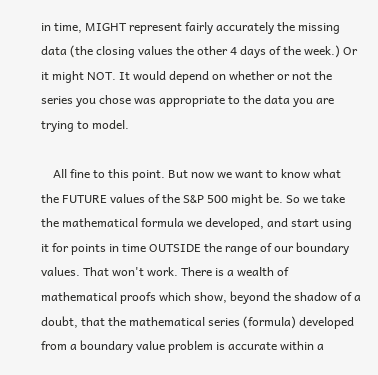in time, MIGHT represent fairly accurately the missing data (the closing values the other 4 days of the week.) Or it might NOT. It would depend on whether or not the series you chose was appropriate to the data you are trying to model.

    All fine to this point. But now we want to know what the FUTURE values of the S&P 500 might be. So we take the mathematical formula we developed, and start using it for points in time OUTSIDE the range of our boundary values. That won't work. There is a wealth of mathematical proofs which show, beyond the shadow of a doubt, that the mathematical series (formula) developed from a boundary value problem is accurate within a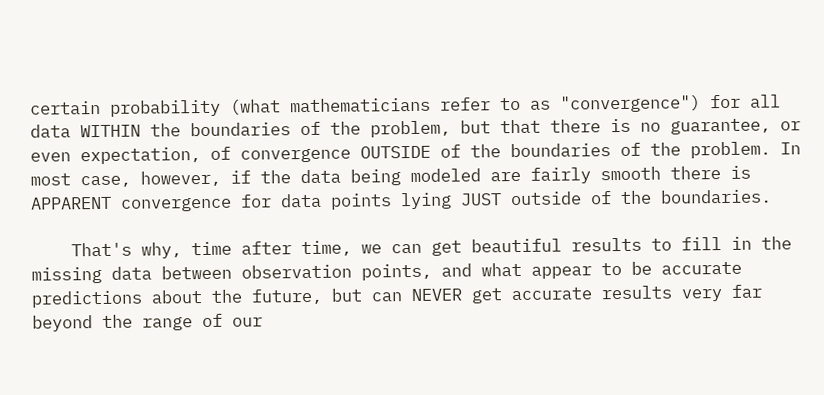certain probability (what mathematicians refer to as "convergence") for all data WITHIN the boundaries of the problem, but that there is no guarantee, or even expectation, of convergence OUTSIDE of the boundaries of the problem. In most case, however, if the data being modeled are fairly smooth there is APPARENT convergence for data points lying JUST outside of the boundaries.

    That's why, time after time, we can get beautiful results to fill in the missing data between observation points, and what appear to be accurate predictions about the future, but can NEVER get accurate results very far beyond the range of our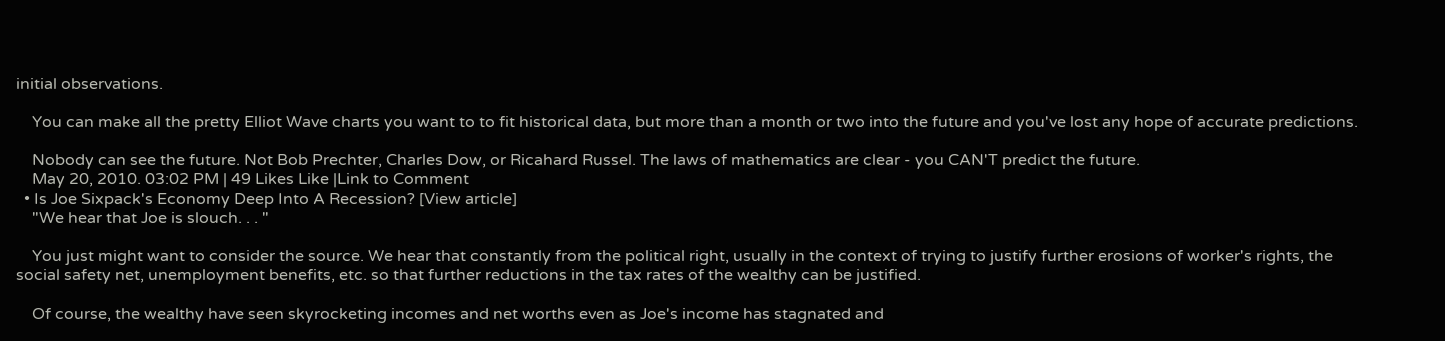initial observations.

    You can make all the pretty Elliot Wave charts you want to to fit historical data, but more than a month or two into the future and you've lost any hope of accurate predictions.

    Nobody can see the future. Not Bob Prechter, Charles Dow, or Ricahard Russel. The laws of mathematics are clear - you CAN'T predict the future.
    May 20, 2010. 03:02 PM | 49 Likes Like |Link to Comment
  • Is Joe Sixpack's Economy Deep Into A Recession? [View article]
    "We hear that Joe is slouch. . . "

    You just might want to consider the source. We hear that constantly from the political right, usually in the context of trying to justify further erosions of worker's rights, the social safety net, unemployment benefits, etc. so that further reductions in the tax rates of the wealthy can be justified.

    Of course, the wealthy have seen skyrocketing incomes and net worths even as Joe's income has stagnated and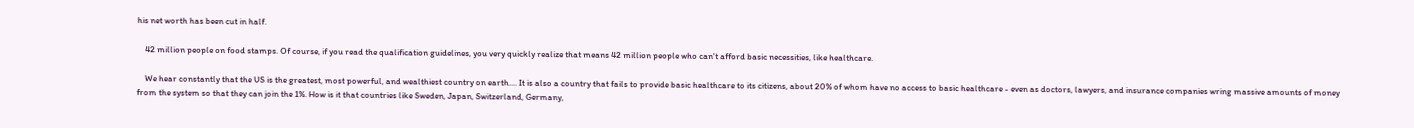his net worth has been cut in half.

    42 million people on food stamps. Of course, if you read the qualification guidelines, you very quickly realize that means 42 million people who can't afford basic necessities, like healthcare.

    We hear constantly that the US is the greatest, most powerful, and wealthiest country on earth.... It is also a country that fails to provide basic healthcare to its citizens, about 20% of whom have no access to basic healthcare - even as doctors, lawyers, and insurance companies wring massive amounts of money from the system so that they can join the 1%. How is it that countries like Sweden, Japan, Switzerland, Germany,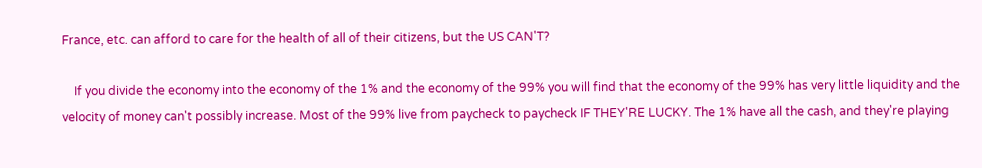France, etc. can afford to care for the health of all of their citizens, but the US CAN'T?

    If you divide the economy into the economy of the 1% and the economy of the 99% you will find that the economy of the 99% has very little liquidity and the velocity of money can't possibly increase. Most of the 99% live from paycheck to paycheck IF THEY'RE LUCKY. The 1% have all the cash, and they're playing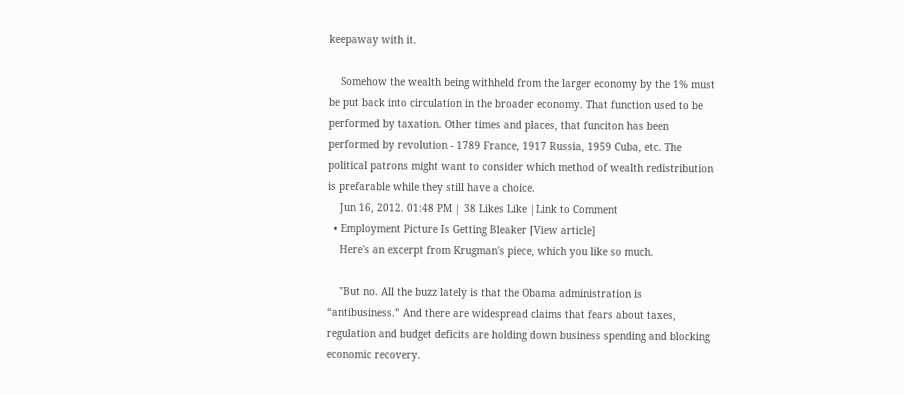keepaway with it.

    Somehow the wealth being withheld from the larger economy by the 1% must be put back into circulation in the broader economy. That function used to be performed by taxation. Other times and places, that funciton has been performed by revolution - 1789 France, 1917 Russia, 1959 Cuba, etc. The political patrons might want to consider which method of wealth redistribution is prefarable while they still have a choice.
    Jun 16, 2012. 01:48 PM | 38 Likes Like |Link to Comment
  • Employment Picture Is Getting Bleaker [View article]
    Here's an excerpt from Krugman's piece, which you like so much.

    "But no. All the buzz lately is that the Obama administration is “antibusiness.” And there are widespread claims that fears about taxes, regulation and budget deficits are holding down business spending and blocking economic recovery.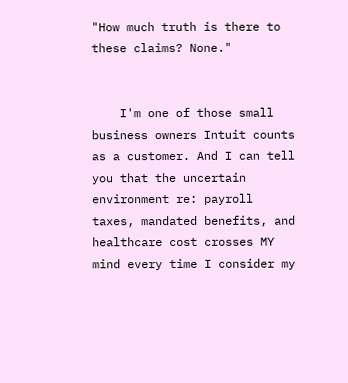"How much truth is there to these claims? None."


    I'm one of those small business owners Intuit counts as a customer. And I can tell you that the uncertain environment re: payroll taxes, mandated benefits, and healthcare cost crosses MY mind every time I consider my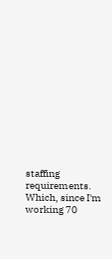staffing requirements. Which, since I'm working 70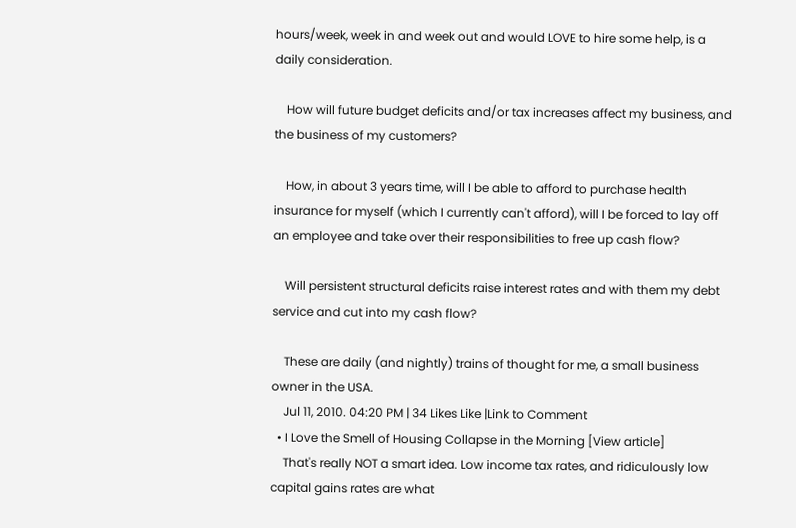hours/week, week in and week out and would LOVE to hire some help, is a daily consideration.

    How will future budget deficits and/or tax increases affect my business, and the business of my customers?

    How, in about 3 years time, will I be able to afford to purchase health insurance for myself (which I currently can't afford), will I be forced to lay off an employee and take over their responsibilities to free up cash flow?

    Will persistent structural deficits raise interest rates and with them my debt service and cut into my cash flow?

    These are daily (and nightly) trains of thought for me, a small business owner in the USA.
    Jul 11, 2010. 04:20 PM | 34 Likes Like |Link to Comment
  • I Love the Smell of Housing Collapse in the Morning [View article]
    That's really NOT a smart idea. Low income tax rates, and ridiculously low capital gains rates are what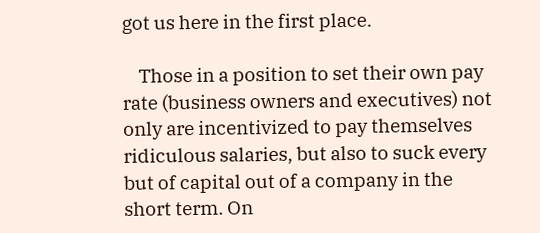got us here in the first place.

    Those in a position to set their own pay rate (business owners and executives) not only are incentivized to pay themselves ridiculous salaries, but also to suck every but of capital out of a company in the short term. On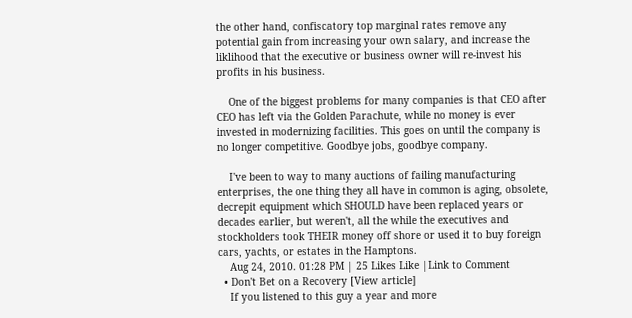the other hand, confiscatory top marginal rates remove any potential gain from increasing your own salary, and increase the liklihood that the executive or business owner will re-invest his profits in his business.

    One of the biggest problems for many companies is that CEO after CEO has left via the Golden Parachute, while no money is ever invested in modernizing facilities. This goes on until the company is no longer competitive. Goodbye jobs, goodbye company.

    I've been to way to many auctions of failing manufacturing enterprises, the one thing they all have in common is aging, obsolete, decrepit equipment which SHOULD have been replaced years or decades earlier, but weren't, all the while the executives and stockholders took THEIR money off shore or used it to buy foreign cars, yachts, or estates in the Hamptons.
    Aug 24, 2010. 01:28 PM | 25 Likes Like |Link to Comment
  • Don't Bet on a Recovery [View article]
    If you listened to this guy a year and more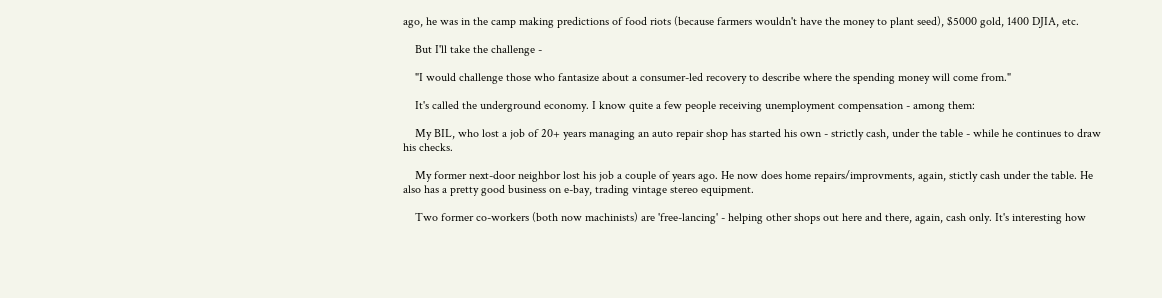ago, he was in the camp making predictions of food riots (because farmers wouldn't have the money to plant seed), $5000 gold, 1400 DJIA, etc.

    But I'll take the challenge -

    "I would challenge those who fantasize about a consumer-led recovery to describe where the spending money will come from."

    It's called the underground economy. I know quite a few people receiving unemployment compensation - among them:

    My BIL, who lost a job of 20+ years managing an auto repair shop has started his own - strictly cash, under the table - while he continues to draw his checks.

    My former next-door neighbor lost his job a couple of years ago. He now does home repairs/improvments, again, stictly cash under the table. He also has a pretty good business on e-bay, trading vintage stereo equipment.

    Two former co-workers (both now machinists) are 'free-lancing' - helping other shops out here and there, again, cash only. It's interesting how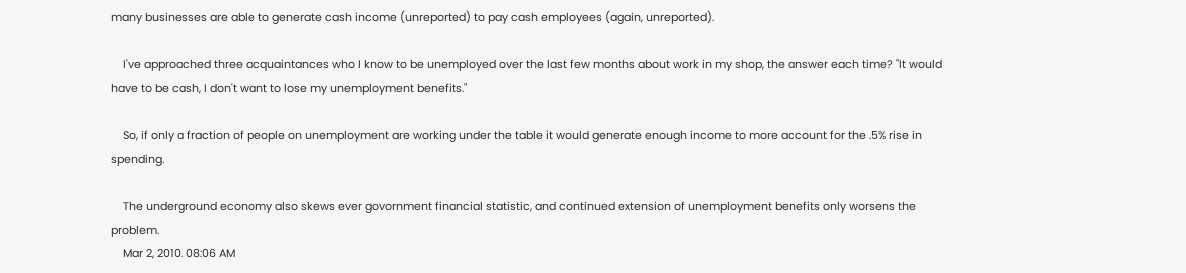many businesses are able to generate cash income (unreported) to pay cash employees (again, unreported).

    I've approached three acquaintances who I know to be unemployed over the last few months about work in my shop, the answer each time? "It would have to be cash, I don't want to lose my unemployment benefits."

    So, if only a fraction of people on unemployment are working under the table it would generate enough income to more account for the .5% rise in spending.

    The underground economy also skews ever govornment financial statistic, and continued extension of unemployment benefits only worsens the problem.
    Mar 2, 2010. 08:06 AM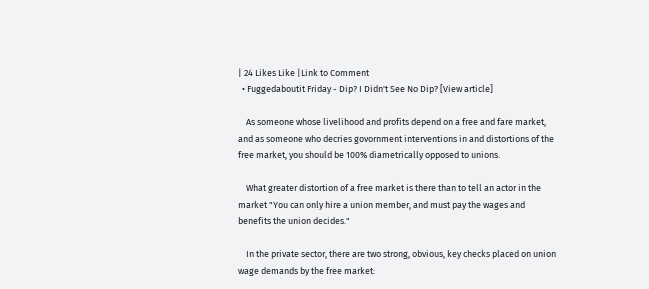| 24 Likes Like |Link to Comment
  • Fuggedaboutit Friday - Dip? I Didn't See No Dip? [View article]

    As someone whose livelihood and profits depend on a free and fare market, and as someone who decries govornment interventions in and distortions of the free market, you should be 100% diametrically opposed to unions.

    What greater distortion of a free market is there than to tell an actor in the market "You can only hire a union member, and must pay the wages and benefits the union decides."

    In the private sector, there are two strong, obvious, key checks placed on union wage demands by the free market: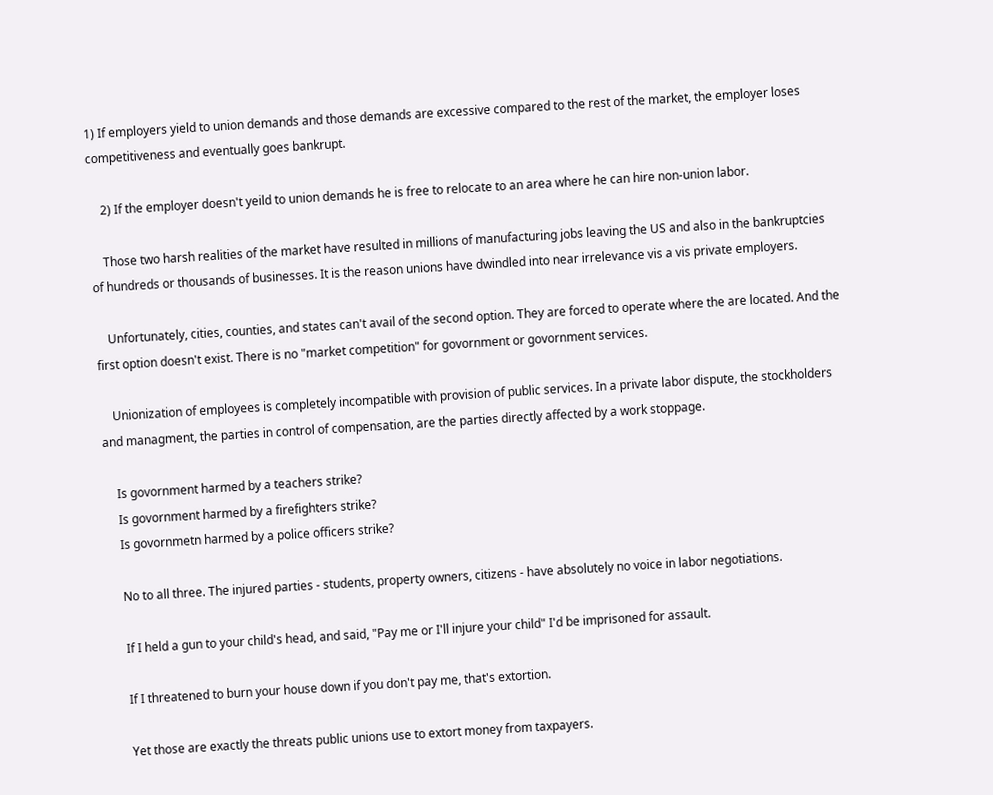1) If employers yield to union demands and those demands are excessive compared to the rest of the market, the employer loses competitiveness and eventually goes bankrupt.

    2) If the employer doesn't yeild to union demands he is free to relocate to an area where he can hire non-union labor.

    Those two harsh realities of the market have resulted in millions of manufacturing jobs leaving the US and also in the bankruptcies of hundreds or thousands of businesses. It is the reason unions have dwindled into near irrelevance vis a vis private employers.

    Unfortunately, cities, counties, and states can't avail of the second option. They are forced to operate where the are located. And the first option doesn't exist. There is no "market competition" for govornment or govornment services.

    Unionization of employees is completely incompatible with provision of public services. In a private labor dispute, the stockholders and managment, the parties in control of compensation, are the parties directly affected by a work stoppage.

    Is govornment harmed by a teachers strike?
    Is govornment harmed by a firefighters strike?
    Is govornmetn harmed by a police officers strike?

    No to all three. The injured parties - students, property owners, citizens - have absolutely no voice in labor negotiations.

    If I held a gun to your child's head, and said, "Pay me or I'll injure your child" I'd be imprisoned for assault.

    If I threatened to burn your house down if you don't pay me, that's extortion.

    Yet those are exactly the threats public unions use to extort money from taxpayers.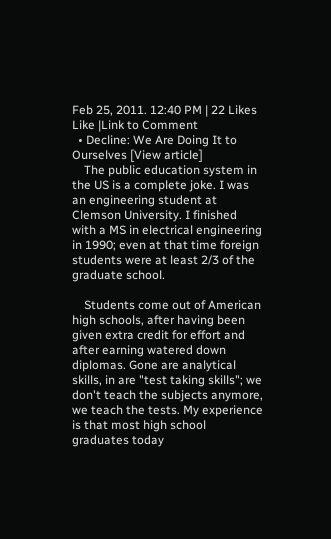Feb 25, 2011. 12:40 PM | 22 Likes Like |Link to Comment
  • Decline: We Are Doing It to Ourselves [View article]
    The public education system in the US is a complete joke. I was an engineering student at Clemson University. I finished with a MS in electrical engineering in 1990; even at that time foreign students were at least 2/3 of the graduate school.

    Students come out of American high schools, after having been given extra credit for effort and after earning watered down diplomas. Gone are analytical skills, in are "test taking skills"; we don't teach the subjects anymore, we teach the tests. My experience is that most high school graduates today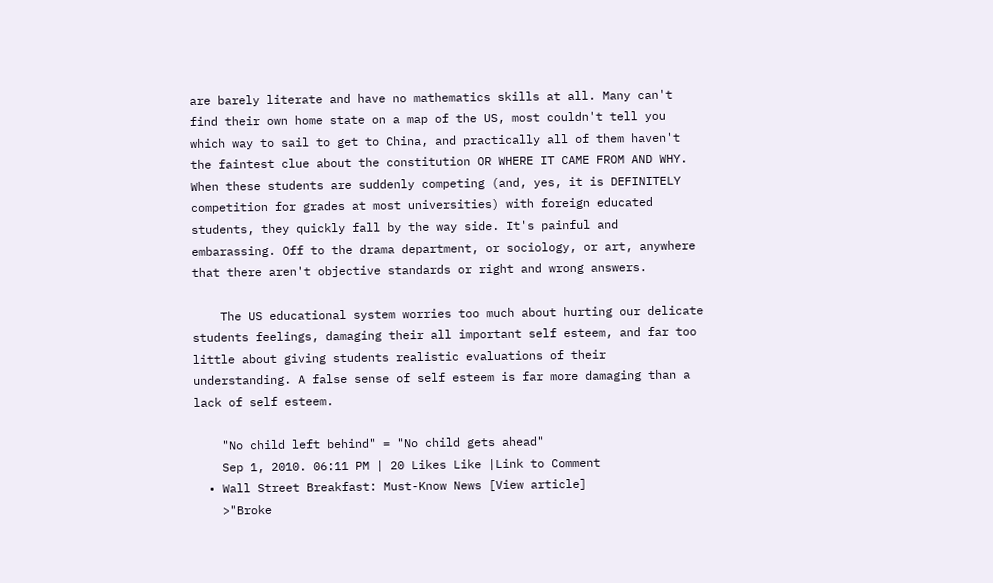are barely literate and have no mathematics skills at all. Many can't find their own home state on a map of the US, most couldn't tell you which way to sail to get to China, and practically all of them haven't the faintest clue about the constitution OR WHERE IT CAME FROM AND WHY. When these students are suddenly competing (and, yes, it is DEFINITELY competition for grades at most universities) with foreign educated students, they quickly fall by the way side. It's painful and embarassing. Off to the drama department, or sociology, or art, anywhere that there aren't objective standards or right and wrong answers.

    The US educational system worries too much about hurting our delicate students feelings, damaging their all important self esteem, and far too little about giving students realistic evaluations of their understanding. A false sense of self esteem is far more damaging than a lack of self esteem.

    "No child left behind" = "No child gets ahead"
    Sep 1, 2010. 06:11 PM | 20 Likes Like |Link to Comment
  • Wall Street Breakfast: Must-Know News [View article]
    >"Broke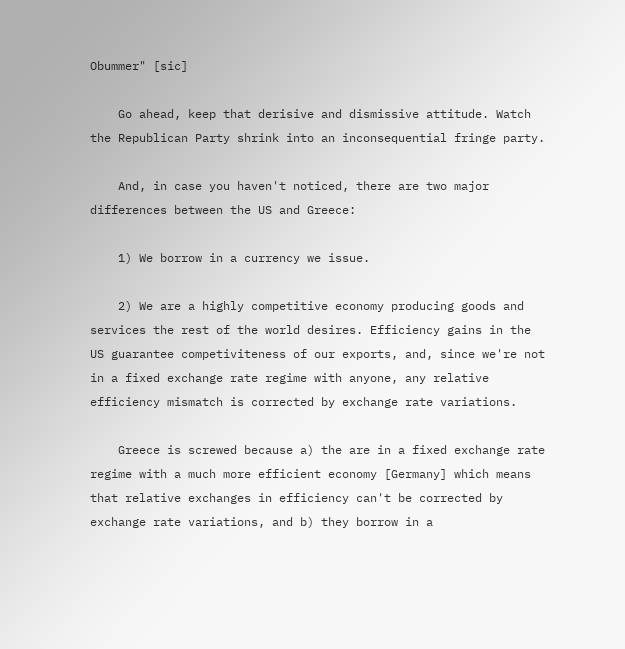Obummer" [sic]

    Go ahead, keep that derisive and dismissive attitude. Watch the Republican Party shrink into an inconsequential fringe party.

    And, in case you haven't noticed, there are two major differences between the US and Greece:

    1) We borrow in a currency we issue.

    2) We are a highly competitive economy producing goods and services the rest of the world desires. Efficiency gains in the US guarantee competiviteness of our exports, and, since we're not in a fixed exchange rate regime with anyone, any relative efficiency mismatch is corrected by exchange rate variations.

    Greece is screwed because a) the are in a fixed exchange rate regime with a much more efficient economy [Germany] which means that relative exchanges in efficiency can't be corrected by exchange rate variations, and b) they borrow in a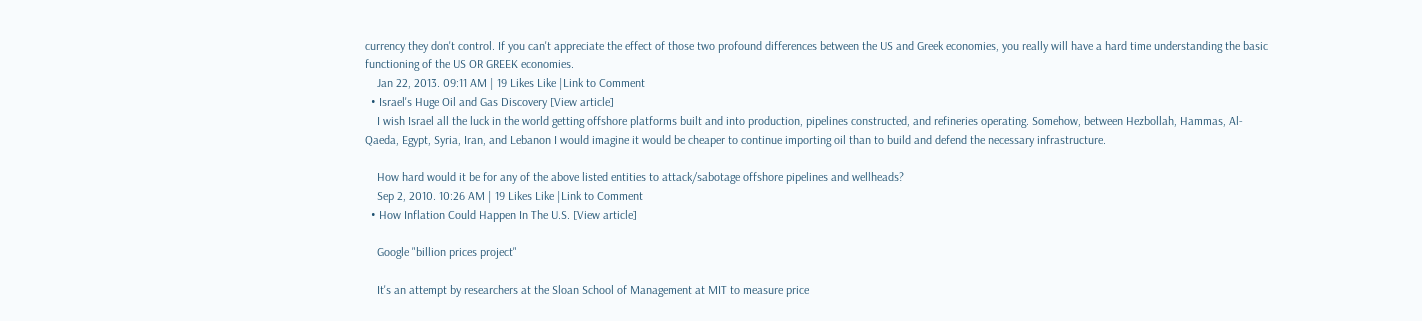currency they don't control. If you can't appreciate the effect of those two profound differences between the US and Greek economies, you really will have a hard time understanding the basic functioning of the US OR GREEK economies.
    Jan 22, 2013. 09:11 AM | 19 Likes Like |Link to Comment
  • Israel's Huge Oil and Gas Discovery [View article]
    I wish Israel all the luck in the world getting offshore platforms built and into production, pipelines constructed, and refineries operating. Somehow, between Hezbollah, Hammas, Al-Qaeda, Egypt, Syria, Iran, and Lebanon I would imagine it would be cheaper to continue importing oil than to build and defend the necessary infrastructure.

    How hard would it be for any of the above listed entities to attack/sabotage offshore pipelines and wellheads?
    Sep 2, 2010. 10:26 AM | 19 Likes Like |Link to Comment
  • How Inflation Could Happen In The U.S. [View article]

    Google "billion prices project"

    It's an attempt by researchers at the Sloan School of Management at MIT to measure price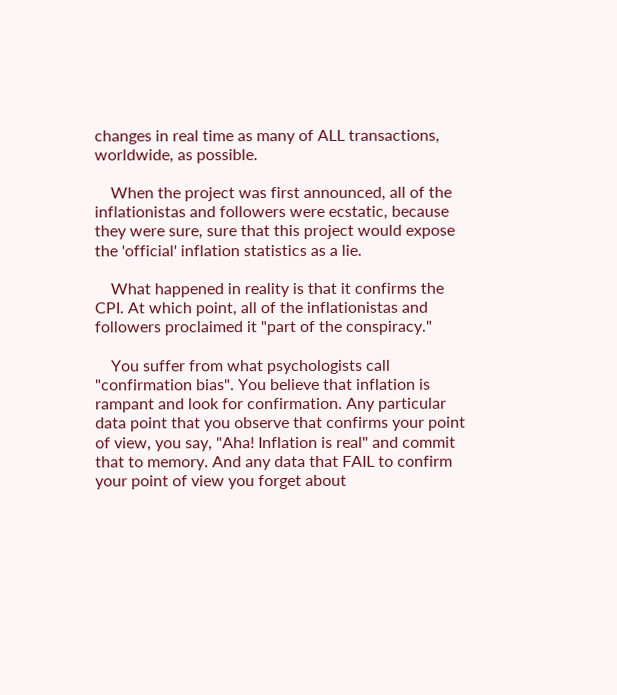changes in real time as many of ALL transactions, worldwide, as possible.

    When the project was first announced, all of the inflationistas and followers were ecstatic, because they were sure, sure that this project would expose the 'official' inflation statistics as a lie.

    What happened in reality is that it confirms the CPI. At which point, all of the inflationistas and followers proclaimed it "part of the conspiracy."

    You suffer from what psychologists call "confirmation bias". You believe that inflation is rampant and look for confirmation. Any particular data point that you observe that confirms your point of view, you say, "Aha! Inflation is real" and commit that to memory. And any data that FAIL to confirm your point of view you forget about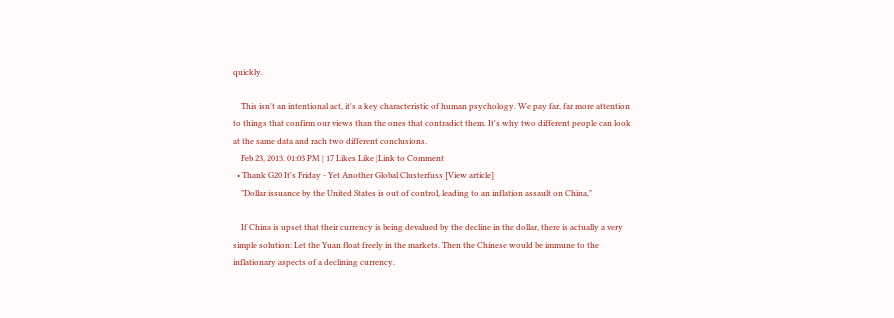quickly.

    This isn't an intentional act, it's a key characteristic of human psychology. We pay far, far more attention to things that confirm our views than the ones that contradict them. It's why two different people can look at the same data and rach two different conclusions.
    Feb 23, 2013. 01:03 PM | 17 Likes Like |Link to Comment
  • Thank G20 It's Friday - Yet Another Global Clusterfuss [View article]
    "Dollar issuance by the United States is out of control, leading to an inflation assault on China,"

    If China is upset that their currency is being devalued by the decline in the dollar, there is actually a very simple solution: Let the Yuan float freely in the markets. Then the Chinese would be immune to the inflationary aspects of a declining currency.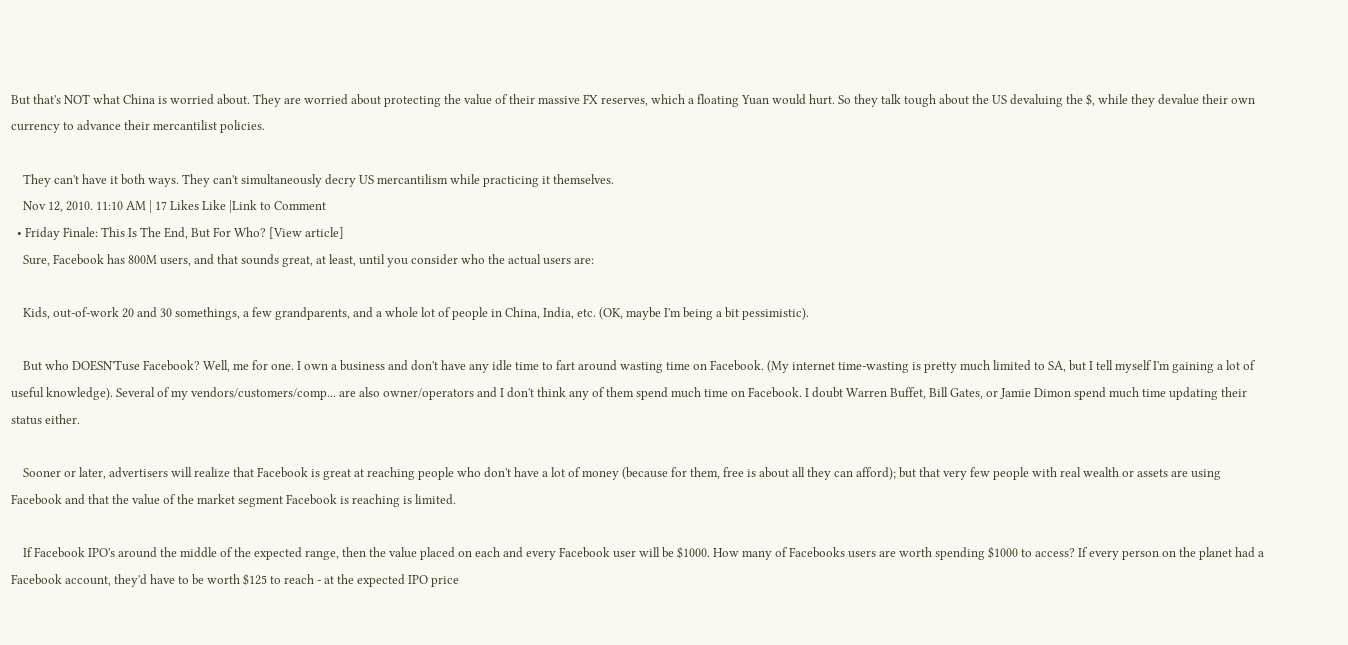But that's NOT what China is worried about. They are worried about protecting the value of their massive FX reserves, which a floating Yuan would hurt. So they talk tough about the US devaluing the $, while they devalue their own currency to advance their mercantilist policies.

    They can't have it both ways. They can't simultaneously decry US mercantilism while practicing it themselves.
    Nov 12, 2010. 11:10 AM | 17 Likes Like |Link to Comment
  • Friday Finale: This Is The End, But For Who? [View article]
    Sure, Facebook has 800M users, and that sounds great, at least, until you consider who the actual users are:

    Kids, out-of-work 20 and 30 somethings, a few grandparents, and a whole lot of people in China, India, etc. (OK, maybe I'm being a bit pessimistic).

    But who DOESN'Tuse Facebook? Well, me for one. I own a business and don't have any idle time to fart around wasting time on Facebook. (My internet time-wasting is pretty much limited to SA, but I tell myself I'm gaining a lot of useful knowledge). Several of my vendors/customers/comp... are also owner/operators and I don't think any of them spend much time on Facebook. I doubt Warren Buffet, Bill Gates, or Jamie Dimon spend much time updating their status either.

    Sooner or later, advertisers will realize that Facebook is great at reaching people who don't have a lot of money (because for them, free is about all they can afford); but that very few people with real wealth or assets are using Facebook and that the value of the market segment Facebook is reaching is limited.

    If Facebook IPO's around the middle of the expected range, then the value placed on each and every Facebook user will be $1000. How many of Facebooks users are worth spending $1000 to access? If every person on the planet had a Facebook account, they'd have to be worth $125 to reach - at the expected IPO price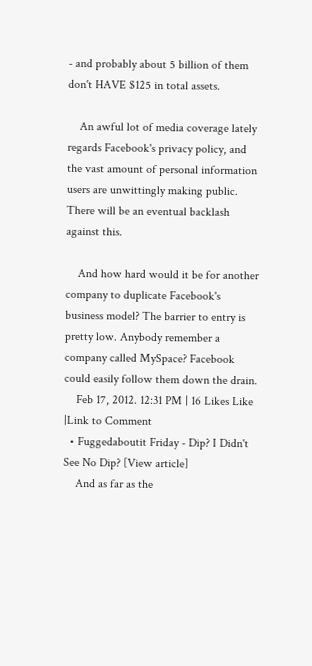- and probably about 5 billion of them don't HAVE $125 in total assets.

    An awful lot of media coverage lately regards Facebook's privacy policy, and the vast amount of personal information users are unwittingly making public. There will be an eventual backlash against this.

    And how hard would it be for another company to duplicate Facebook's business model? The barrier to entry is pretty low. Anybody remember a company called MySpace? Facebook could easily follow them down the drain.
    Feb 17, 2012. 12:31 PM | 16 Likes Like |Link to Comment
  • Fuggedaboutit Friday - Dip? I Didn't See No Dip? [View article]
    And as far as the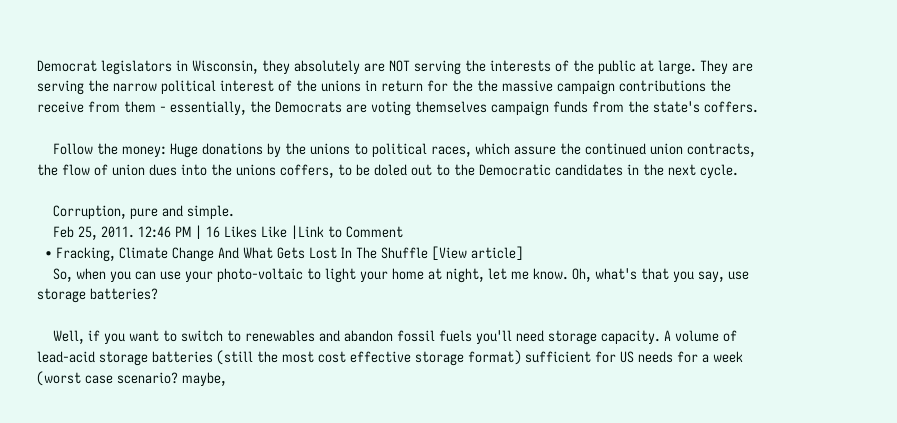Democrat legislators in Wisconsin, they absolutely are NOT serving the interests of the public at large. They are serving the narrow political interest of the unions in return for the the massive campaign contributions the receive from them - essentially, the Democrats are voting themselves campaign funds from the state's coffers.

    Follow the money: Huge donations by the unions to political races, which assure the continued union contracts, the flow of union dues into the unions coffers, to be doled out to the Democratic candidates in the next cycle.

    Corruption, pure and simple.
    Feb 25, 2011. 12:46 PM | 16 Likes Like |Link to Comment
  • Fracking, Climate Change And What Gets Lost In The Shuffle [View article]
    So, when you can use your photo-voltaic to light your home at night, let me know. Oh, what's that you say, use storage batteries?

    Well, if you want to switch to renewables and abandon fossil fuels you'll need storage capacity. A volume of lead-acid storage batteries (still the most cost effective storage format) sufficient for US needs for a week (worst case scenario? maybe,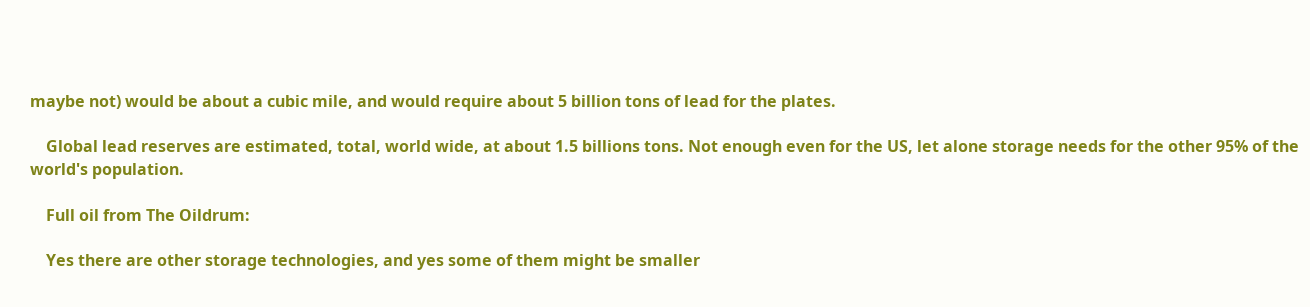maybe not) would be about a cubic mile, and would require about 5 billion tons of lead for the plates.

    Global lead reserves are estimated, total, world wide, at about 1.5 billions tons. Not enough even for the US, let alone storage needs for the other 95% of the world's population.

    Full oil from The Oildrum:

    Yes there are other storage technologies, and yes some of them might be smaller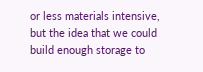or less materials intensive, but the idea that we could build enough storage to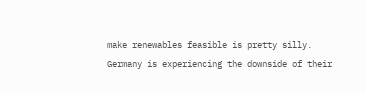make renewables feasible is pretty silly. Germany is experiencing the downside of their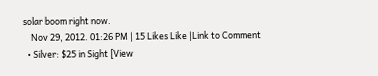solar boom right now.
    Nov 29, 2012. 01:26 PM | 15 Likes Like |Link to Comment
  • Silver: $25 in Sight [View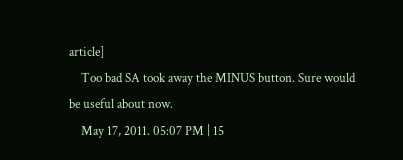article]
    Too bad SA took away the MINUS button. Sure would be useful about now.
    May 17, 2011. 05:07 PM | 15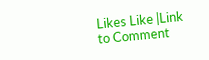Likes Like |Link to Comment